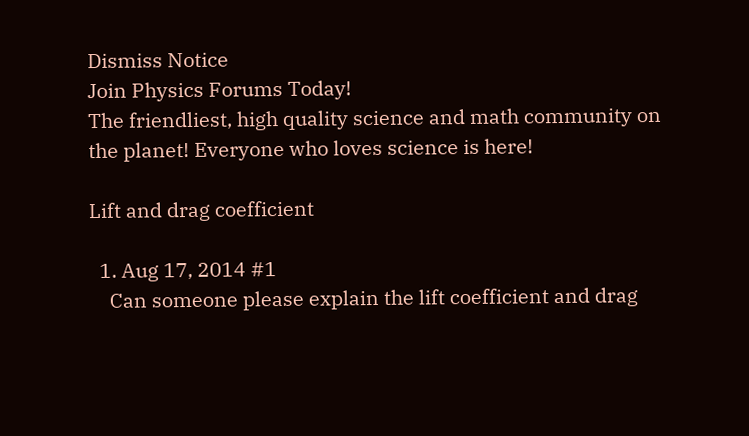Dismiss Notice
Join Physics Forums Today!
The friendliest, high quality science and math community on the planet! Everyone who loves science is here!

Lift and drag coefficient

  1. Aug 17, 2014 #1
    Can someone please explain the lift coefficient and drag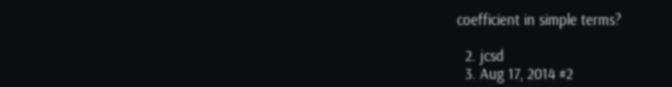coefficient in simple terms?

  2. jcsd
  3. Aug 17, 2014 #2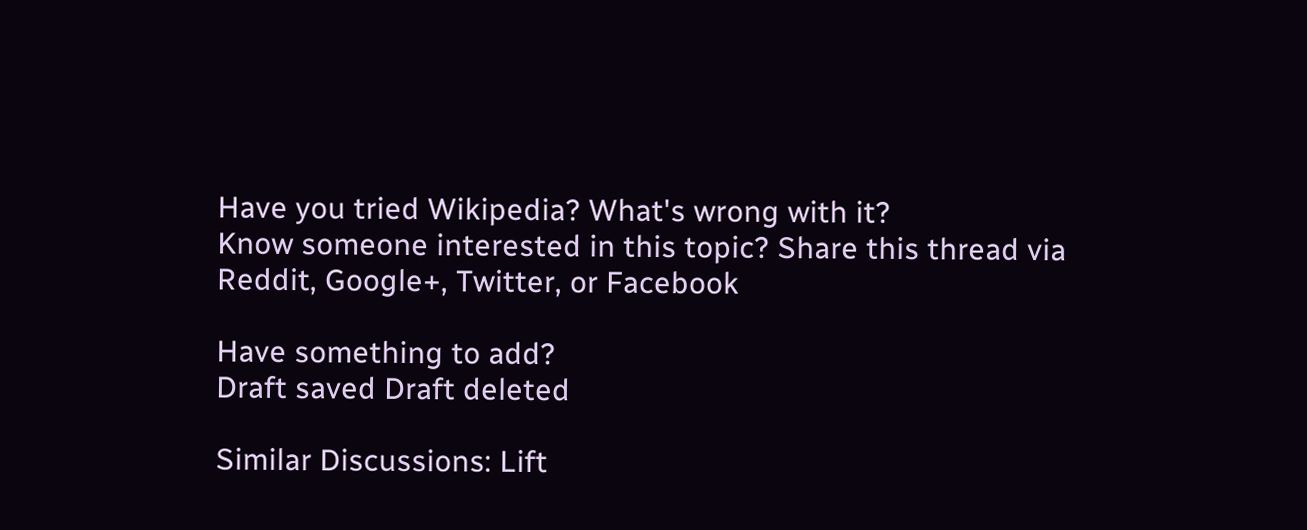Have you tried Wikipedia? What's wrong with it?
Know someone interested in this topic? Share this thread via Reddit, Google+, Twitter, or Facebook

Have something to add?
Draft saved Draft deleted

Similar Discussions: Lift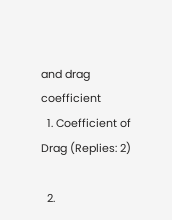and drag coefficient
  1. Coefficient of Drag (Replies: 2)

  2.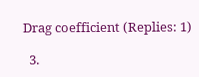Drag coefficient (Replies: 1)

  3.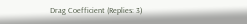Drag Coefficient (Replies: 3)